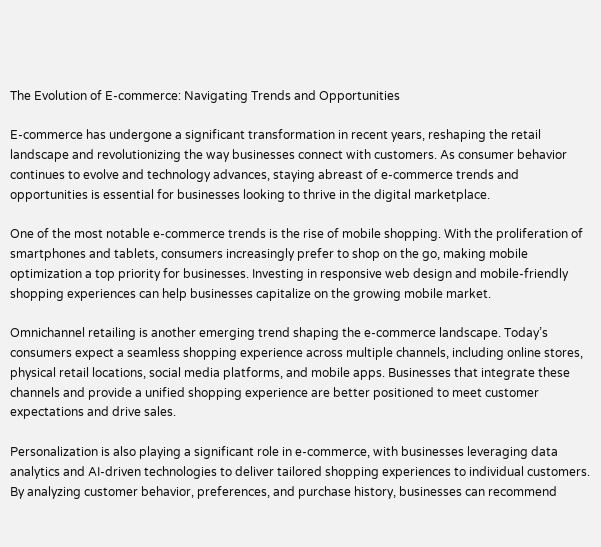The Evolution of E-commerce: Navigating Trends and Opportunities

E-commerce has undergone a significant transformation in recent years, reshaping the retail landscape and revolutionizing the way businesses connect with customers. As consumer behavior continues to evolve and technology advances, staying abreast of e-commerce trends and opportunities is essential for businesses looking to thrive in the digital marketplace.

One of the most notable e-commerce trends is the rise of mobile shopping. With the proliferation of smartphones and tablets, consumers increasingly prefer to shop on the go, making mobile optimization a top priority for businesses. Investing in responsive web design and mobile-friendly shopping experiences can help businesses capitalize on the growing mobile market.

Omnichannel retailing is another emerging trend shaping the e-commerce landscape. Today’s consumers expect a seamless shopping experience across multiple channels, including online stores, physical retail locations, social media platforms, and mobile apps. Businesses that integrate these channels and provide a unified shopping experience are better positioned to meet customer expectations and drive sales.

Personalization is also playing a significant role in e-commerce, with businesses leveraging data analytics and AI-driven technologies to deliver tailored shopping experiences to individual customers. By analyzing customer behavior, preferences, and purchase history, businesses can recommend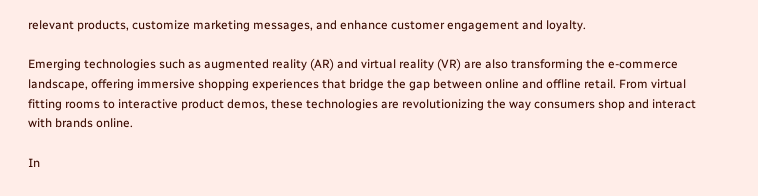relevant products, customize marketing messages, and enhance customer engagement and loyalty.

Emerging technologies such as augmented reality (AR) and virtual reality (VR) are also transforming the e-commerce landscape, offering immersive shopping experiences that bridge the gap between online and offline retail. From virtual fitting rooms to interactive product demos, these technologies are revolutionizing the way consumers shop and interact with brands online.

In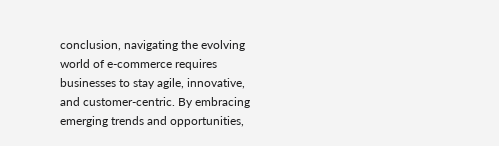conclusion, navigating the evolving world of e-commerce requires businesses to stay agile, innovative, and customer-centric. By embracing emerging trends and opportunities,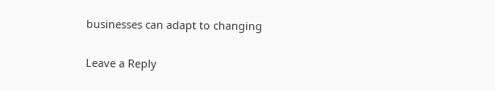businesses can adapt to changing

Leave a Reply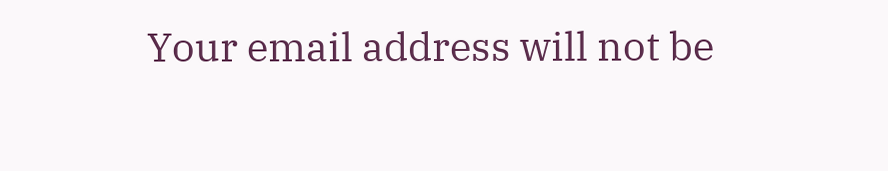Your email address will not be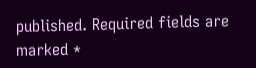published. Required fields are marked *